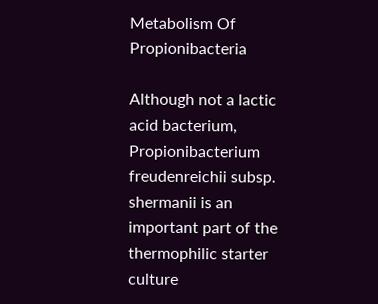Metabolism Of Propionibacteria

Although not a lactic acid bacterium, Propionibacterium freudenreichii subsp. shermanii is an important part of the thermophilic starter culture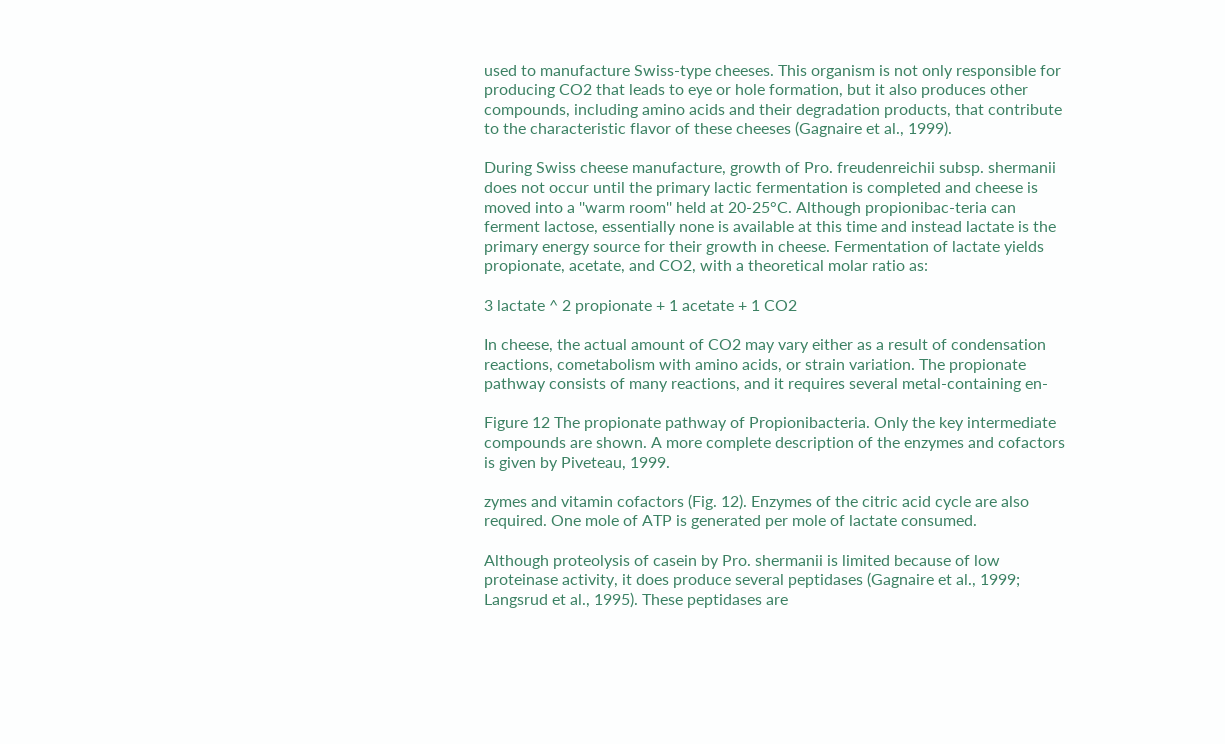used to manufacture Swiss-type cheeses. This organism is not only responsible for producing CO2 that leads to eye or hole formation, but it also produces other compounds, including amino acids and their degradation products, that contribute to the characteristic flavor of these cheeses (Gagnaire et al., 1999).

During Swiss cheese manufacture, growth of Pro. freudenreichii subsp. shermanii does not occur until the primary lactic fermentation is completed and cheese is moved into a ''warm room'' held at 20-25°C. Although propionibac-teria can ferment lactose, essentially none is available at this time and instead lactate is the primary energy source for their growth in cheese. Fermentation of lactate yields propionate, acetate, and CO2, with a theoretical molar ratio as:

3 lactate ^ 2 propionate + 1 acetate + 1 CO2

In cheese, the actual amount of CO2 may vary either as a result of condensation reactions, cometabolism with amino acids, or strain variation. The propionate pathway consists of many reactions, and it requires several metal-containing en-

Figure 12 The propionate pathway of Propionibacteria. Only the key intermediate compounds are shown. A more complete description of the enzymes and cofactors is given by Piveteau, 1999.

zymes and vitamin cofactors (Fig. 12). Enzymes of the citric acid cycle are also required. One mole of ATP is generated per mole of lactate consumed.

Although proteolysis of casein by Pro. shermanii is limited because of low proteinase activity, it does produce several peptidases (Gagnaire et al., 1999; Langsrud et al., 1995). These peptidases are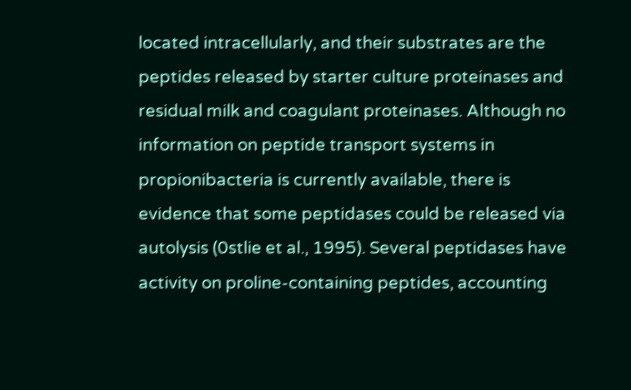located intracellularly, and their substrates are the peptides released by starter culture proteinases and residual milk and coagulant proteinases. Although no information on peptide transport systems in propionibacteria is currently available, there is evidence that some peptidases could be released via autolysis (0stlie et al., 1995). Several peptidases have activity on proline-containing peptides, accounting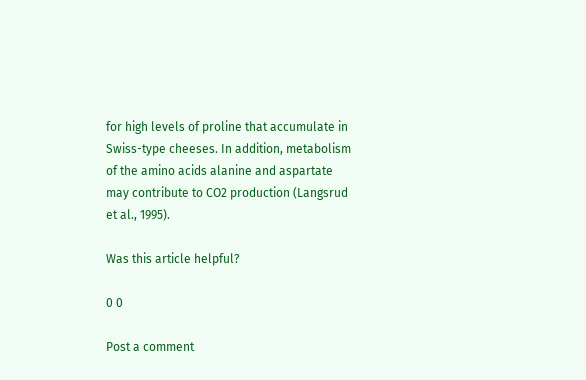for high levels of proline that accumulate in Swiss-type cheeses. In addition, metabolism of the amino acids alanine and aspartate may contribute to CO2 production (Langsrud et al., 1995).

Was this article helpful?

0 0

Post a comment